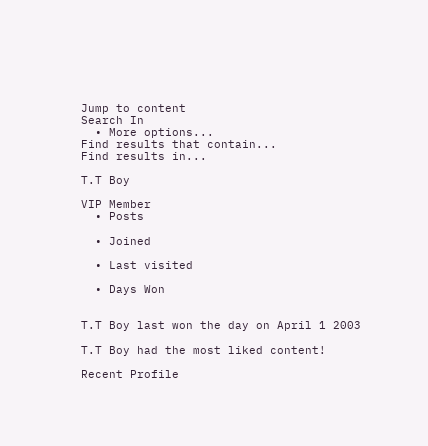Jump to content
Search In
  • More options...
Find results that contain...
Find results in...

T.T Boy

VIP Member
  • Posts

  • Joined

  • Last visited

  • Days Won


T.T Boy last won the day on April 1 2003

T.T Boy had the most liked content!

Recent Profile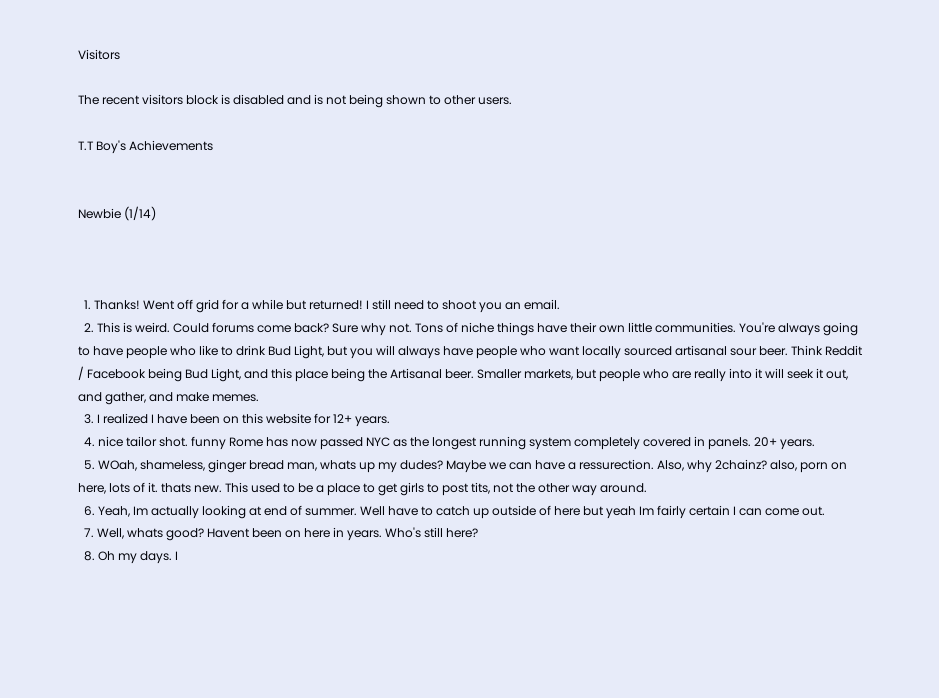Visitors

The recent visitors block is disabled and is not being shown to other users.

T.T Boy's Achievements


Newbie (1/14)



  1. Thanks! Went off grid for a while but returned! I still need to shoot you an email.
  2. This is weird. Could forums come back? Sure why not. Tons of niche things have their own little communities. You're always going to have people who like to drink Bud Light, but you will always have people who want locally sourced artisanal sour beer. Think Reddit / Facebook being Bud Light, and this place being the Artisanal beer. Smaller markets, but people who are really into it will seek it out, and gather, and make memes.
  3. I realized I have been on this website for 12+ years.
  4. nice tailor shot. funny Rome has now passed NYC as the longest running system completely covered in panels. 20+ years.
  5. WOah, shameless, ginger bread man, whats up my dudes? Maybe we can have a ressurection. Also, why 2chainz? also, porn on here, lots of it. thats new. This used to be a place to get girls to post tits, not the other way around.
  6. Yeah, Im actually looking at end of summer. Well have to catch up outside of here but yeah Im fairly certain I can come out.
  7. Well, whats good? Havent been on here in years. Who's still here?
  8. Oh my days. I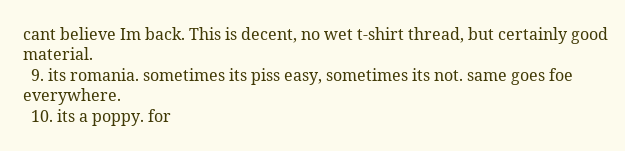cant believe Im back. This is decent, no wet t-shirt thread, but certainly good material.
  9. its romania. sometimes its piss easy, sometimes its not. same goes foe everywhere.
  10. its a poppy. for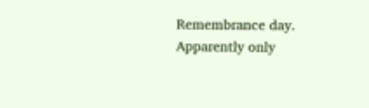Remembrance day. Apparently only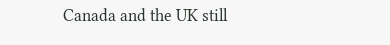Canada and the UK still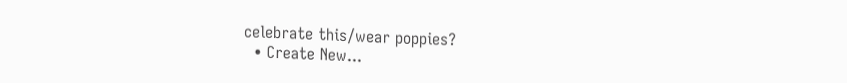celebrate this/wear poppies?
  • Create New...